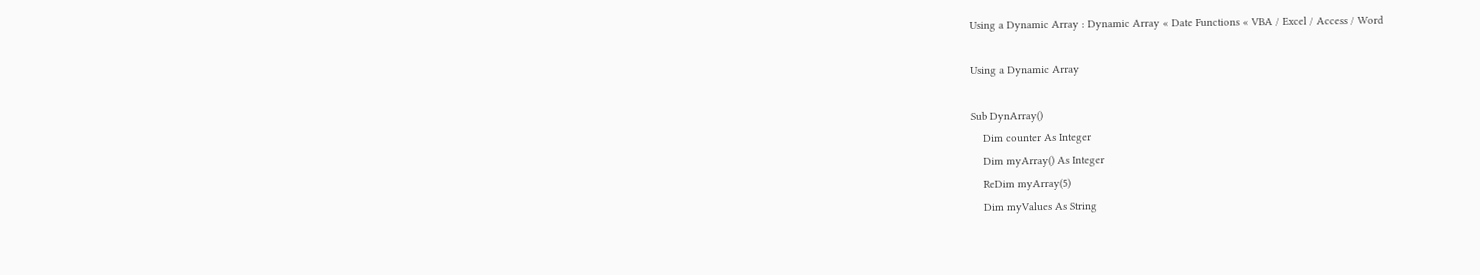Using a Dynamic Array : Dynamic Array « Date Functions « VBA / Excel / Access / Word

Using a Dynamic Array

Sub DynArray()
    Dim counter As Integer
    Dim myArray() As Integer
    ReDim myArray(5)
    Dim myValues As String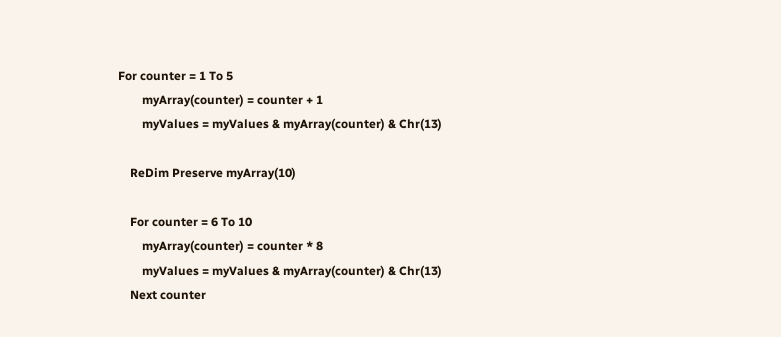For counter = 1 To 5
        myArray(counter) = counter + 1
        myValues = myValues & myArray(counter) & Chr(13)

    ReDim Preserve myArray(10)

    For counter = 6 To 10
        myArray(counter) = counter * 8
        myValues = myValues & myArray(counter) & Chr(13)
    Next counter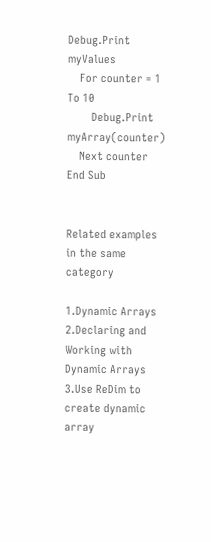Debug.Print myValues
    For counter = 1 To 10
        Debug.Print myArray(counter)
    Next counter
End Sub


Related examples in the same category

1.Dynamic Arrays
2.Declaring and Working with Dynamic Arrays
3.Use ReDim to create dynamic array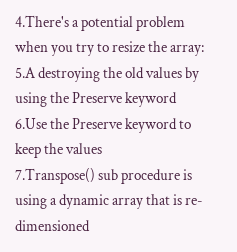4.There's a potential problem when you try to resize the array:
5.A destroying the old values by using the Preserve keyword
6.Use the Preserve keyword to keep the values
7.Transpose() sub procedure is using a dynamic array that is re-dimensioned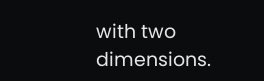with two dimensions.